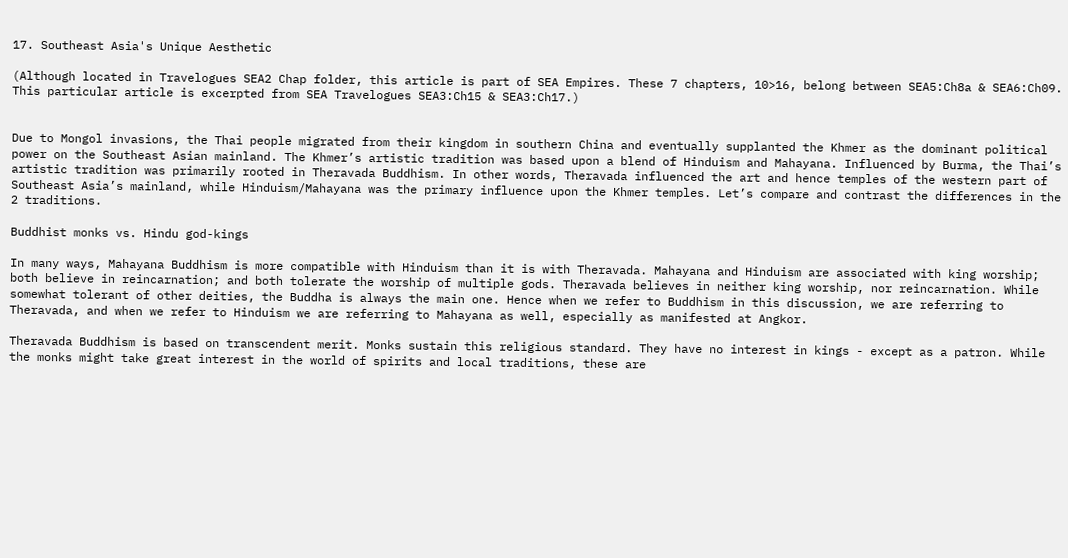17. Southeast Asia's Unique Aesthetic

(Although located in Travelogues SEA2 Chap folder, this article is part of SEA Empires. These 7 chapters, 10>16, belong between SEA5:Ch8a & SEA6:Ch09. This particular article is excerpted from SEA Travelogues SEA3:Ch15 & SEA3:Ch17.)


Due to Mongol invasions, the Thai people migrated from their kingdom in southern China and eventually supplanted the Khmer as the dominant political power on the Southeast Asian mainland. The Khmer’s artistic tradition was based upon a blend of Hinduism and Mahayana. Influenced by Burma, the Thai’s artistic tradition was primarily rooted in Theravada Buddhism. In other words, Theravada influenced the art and hence temples of the western part of Southeast Asia’s mainland, while Hinduism/Mahayana was the primary influence upon the Khmer temples. Let’s compare and contrast the differences in the 2 traditions.

Buddhist monks vs. Hindu god-kings

In many ways, Mahayana Buddhism is more compatible with Hinduism than it is with Theravada. Mahayana and Hinduism are associated with king worship; both believe in reincarnation; and both tolerate the worship of multiple gods. Theravada believes in neither king worship, nor reincarnation. While somewhat tolerant of other deities, the Buddha is always the main one. Hence when we refer to Buddhism in this discussion, we are referring to Theravada, and when we refer to Hinduism we are referring to Mahayana as well, especially as manifested at Angkor.

Theravada Buddhism is based on transcendent merit. Monks sustain this religious standard. They have no interest in kings - except as a patron. While the monks might take great interest in the world of spirits and local traditions, these are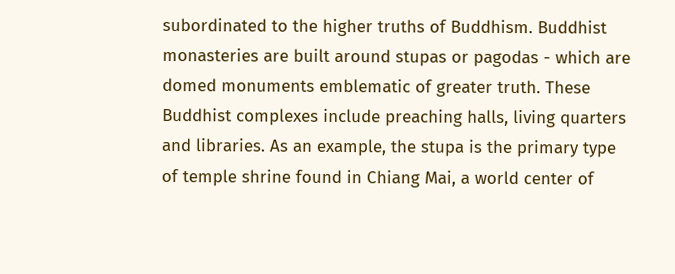subordinated to the higher truths of Buddhism. Buddhist monasteries are built around stupas or pagodas - which are domed monuments emblematic of greater truth. These Buddhist complexes include preaching halls, living quarters and libraries. As an example, the stupa is the primary type of temple shrine found in Chiang Mai, a world center of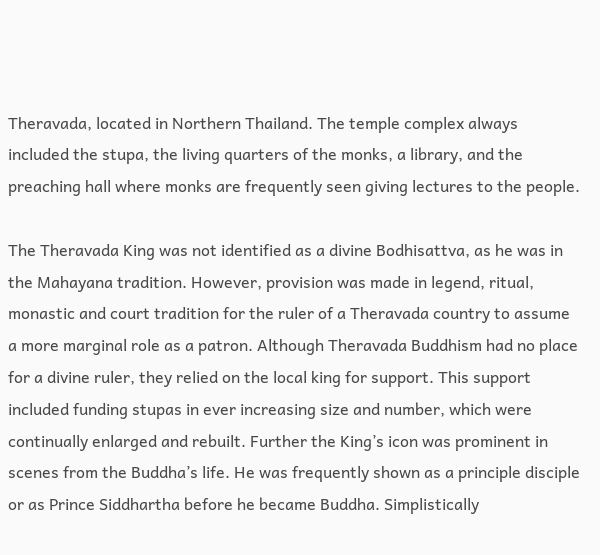Theravada, located in Northern Thailand. The temple complex always included the stupa, the living quarters of the monks, a library, and the preaching hall where monks are frequently seen giving lectures to the people.

The Theravada King was not identified as a divine Bodhisattva, as he was in the Mahayana tradition. However, provision was made in legend, ritual, monastic and court tradition for the ruler of a Theravada country to assume a more marginal role as a patron. Although Theravada Buddhism had no place for a divine ruler, they relied on the local king for support. This support included funding stupas in ever increasing size and number, which were continually enlarged and rebuilt. Further the King’s icon was prominent in scenes from the Buddha’s life. He was frequently shown as a principle disciple or as Prince Siddhartha before he became Buddha. Simplistically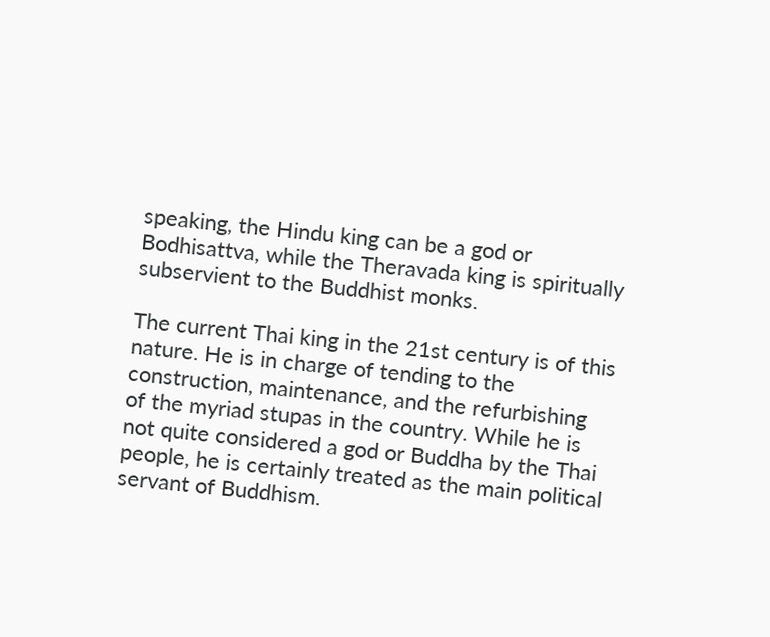speaking, the Hindu king can be a god or Bodhisattva, while the Theravada king is spiritually subservient to the Buddhist monks.

The current Thai king in the 21st century is of this nature. He is in charge of tending to the construction, maintenance, and the refurbishing of the myriad stupas in the country. While he is not quite considered a god or Buddha by the Thai people, he is certainly treated as the main political servant of Buddhism.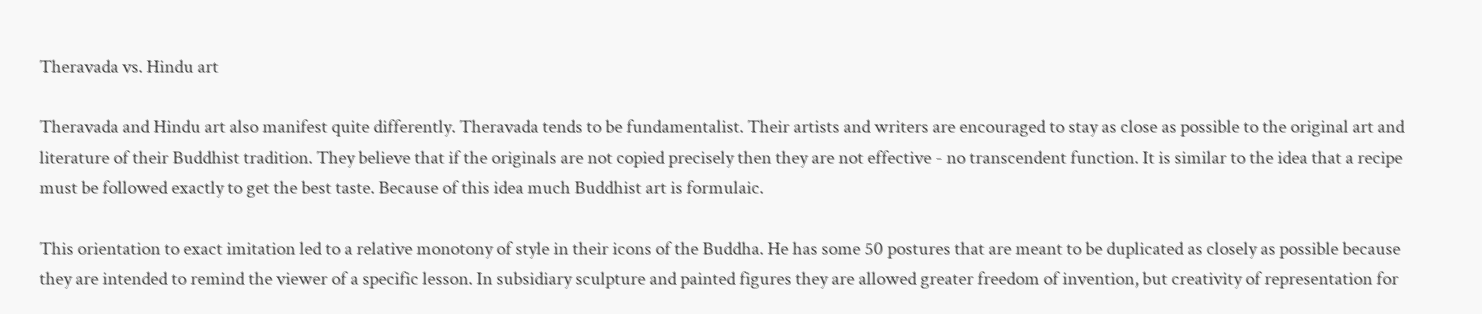Theravada vs. Hindu art

Theravada and Hindu art also manifest quite differently. Theravada tends to be fundamentalist. Their artists and writers are encouraged to stay as close as possible to the original art and literature of their Buddhist tradition. They believe that if the originals are not copied precisely then they are not effective - no transcendent function. It is similar to the idea that a recipe must be followed exactly to get the best taste. Because of this idea much Buddhist art is formulaic.

This orientation to exact imitation led to a relative monotony of style in their icons of the Buddha. He has some 50 postures that are meant to be duplicated as closely as possible because they are intended to remind the viewer of a specific lesson. In subsidiary sculpture and painted figures they are allowed greater freedom of invention, but creativity of representation for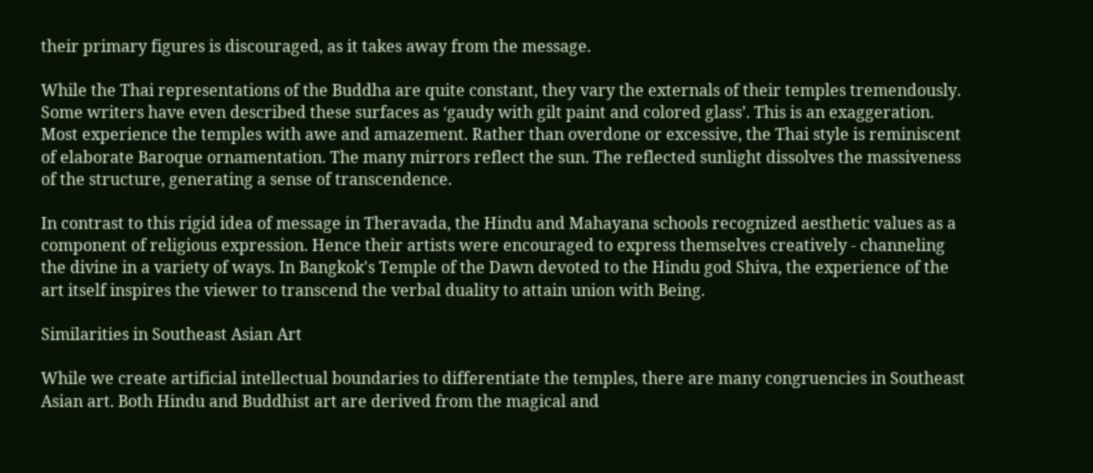their primary figures is discouraged, as it takes away from the message.

While the Thai representations of the Buddha are quite constant, they vary the externals of their temples tremendously. Some writers have even described these surfaces as ‘gaudy with gilt paint and colored glass’. This is an exaggeration. Most experience the temples with awe and amazement. Rather than overdone or excessive, the Thai style is reminiscent of elaborate Baroque ornamentation. The many mirrors reflect the sun. The reflected sunlight dissolves the massiveness of the structure, generating a sense of transcendence.

In contrast to this rigid idea of message in Theravada, the Hindu and Mahayana schools recognized aesthetic values as a component of religious expression. Hence their artists were encouraged to express themselves creatively - channeling the divine in a variety of ways. In Bangkok's Temple of the Dawn devoted to the Hindu god Shiva, the experience of the art itself inspires the viewer to transcend the verbal duality to attain union with Being.

Similarities in Southeast Asian Art

While we create artificial intellectual boundaries to differentiate the temples, there are many congruencies in Southeast Asian art. Both Hindu and Buddhist art are derived from the magical and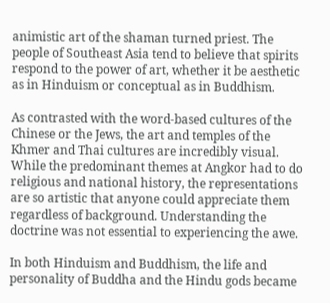animistic art of the shaman turned priest. The people of Southeast Asia tend to believe that spirits respond to the power of art, whether it be aesthetic as in Hinduism or conceptual as in Buddhism.

As contrasted with the word-based cultures of the Chinese or the Jews, the art and temples of the Khmer and Thai cultures are incredibly visual. While the predominant themes at Angkor had to do religious and national history, the representations are so artistic that anyone could appreciate them regardless of background. Understanding the doctrine was not essential to experiencing the awe.

In both Hinduism and Buddhism, the life and personality of Buddha and the Hindu gods became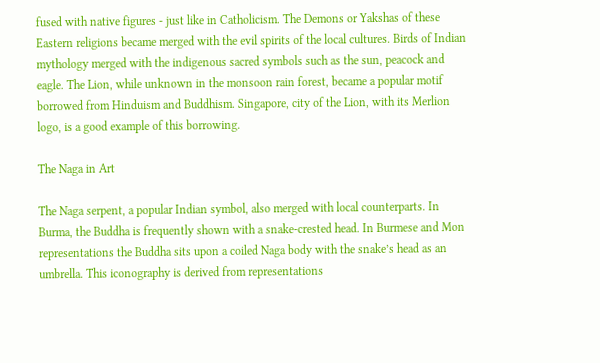fused with native figures - just like in Catholicism. The Demons or Yakshas of these Eastern religions became merged with the evil spirits of the local cultures. Birds of Indian mythology merged with the indigenous sacred symbols such as the sun, peacock and eagle. The Lion, while unknown in the monsoon rain forest, became a popular motif borrowed from Hinduism and Buddhism. Singapore, city of the Lion, with its Merlion logo, is a good example of this borrowing.

The Naga in Art

The Naga serpent, a popular Indian symbol, also merged with local counterparts. In Burma, the Buddha is frequently shown with a snake-crested head. In Burmese and Mon representations the Buddha sits upon a coiled Naga body with the snake’s head as an umbrella. This iconography is derived from representations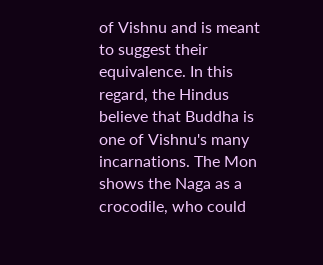of Vishnu and is meant to suggest their equivalence. In this regard, the Hindus believe that Buddha is one of Vishnu's many incarnations. The Mon shows the Naga as a crocodile, who could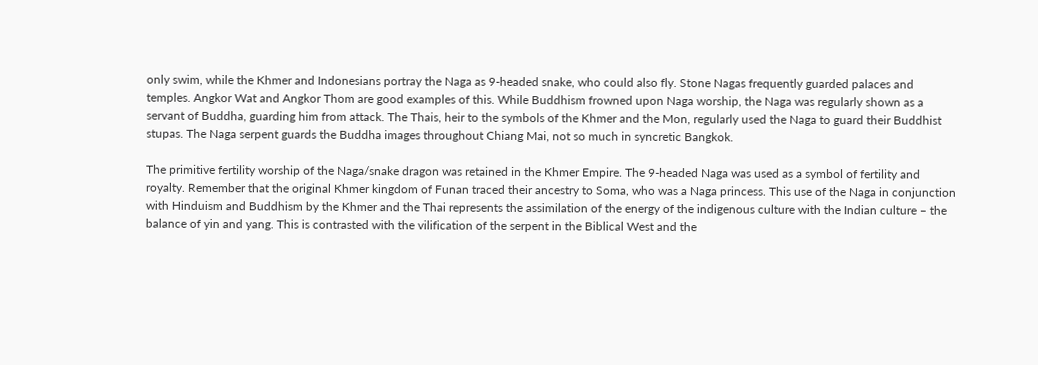only swim, while the Khmer and Indonesians portray the Naga as 9-headed snake, who could also fly. Stone Nagas frequently guarded palaces and temples. Angkor Wat and Angkor Thom are good examples of this. While Buddhism frowned upon Naga worship, the Naga was regularly shown as a servant of Buddha, guarding him from attack. The Thais, heir to the symbols of the Khmer and the Mon, regularly used the Naga to guard their Buddhist stupas. The Naga serpent guards the Buddha images throughout Chiang Mai, not so much in syncretic Bangkok.

The primitive fertility worship of the Naga/snake dragon was retained in the Khmer Empire. The 9-headed Naga was used as a symbol of fertility and royalty. Remember that the original Khmer kingdom of Funan traced their ancestry to Soma, who was a Naga princess. This use of the Naga in conjunction with Hinduism and Buddhism by the Khmer and the Thai represents the assimilation of the energy of the indigenous culture with the Indian culture – the balance of yin and yang. This is contrasted with the vilification of the serpent in the Biblical West and the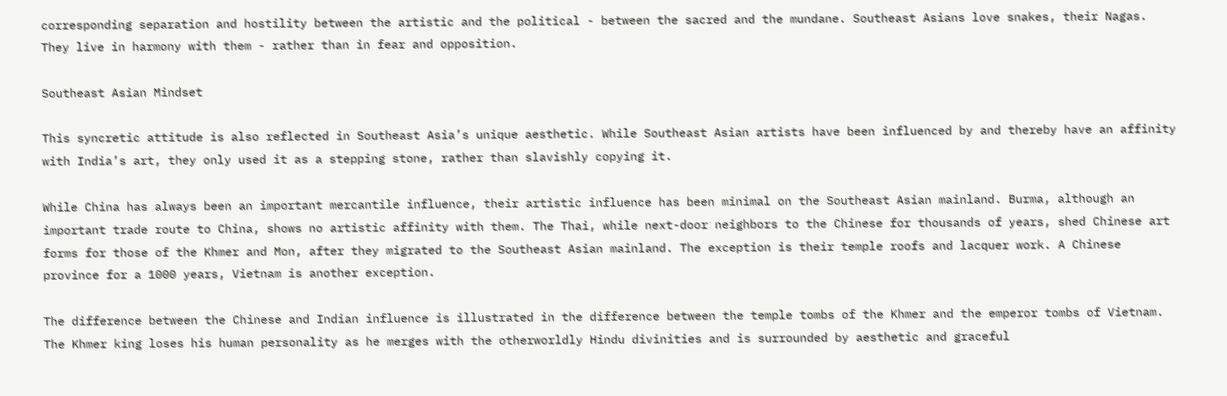corresponding separation and hostility between the artistic and the political - between the sacred and the mundane. Southeast Asians love snakes, their Nagas. They live in harmony with them - rather than in fear and opposition.

Southeast Asian Mindset

This syncretic attitude is also reflected in Southeast Asia’s unique aesthetic. While Southeast Asian artists have been influenced by and thereby have an affinity with India’s art, they only used it as a stepping stone, rather than slavishly copying it.

While China has always been an important mercantile influence, their artistic influence has been minimal on the Southeast Asian mainland. Burma, although an important trade route to China, shows no artistic affinity with them. The Thai, while next-door neighbors to the Chinese for thousands of years, shed Chinese art forms for those of the Khmer and Mon, after they migrated to the Southeast Asian mainland. The exception is their temple roofs and lacquer work. A Chinese province for a 1000 years, Vietnam is another exception.

The difference between the Chinese and Indian influence is illustrated in the difference between the temple tombs of the Khmer and the emperor tombs of Vietnam. The Khmer king loses his human personality as he merges with the otherworldly Hindu divinities and is surrounded by aesthetic and graceful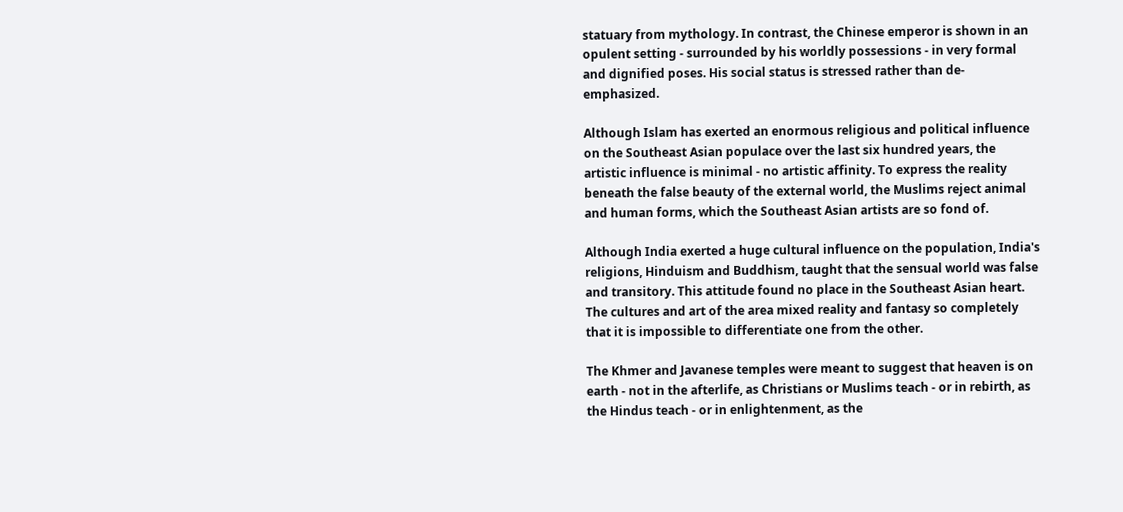statuary from mythology. In contrast, the Chinese emperor is shown in an opulent setting - surrounded by his worldly possessions - in very formal and dignified poses. His social status is stressed rather than de-emphasized.

Although Islam has exerted an enormous religious and political influence on the Southeast Asian populace over the last six hundred years, the artistic influence is minimal - no artistic affinity. To express the reality beneath the false beauty of the external world, the Muslims reject animal and human forms, which the Southeast Asian artists are so fond of.

Although India exerted a huge cultural influence on the population, India's religions, Hinduism and Buddhism, taught that the sensual world was false and transitory. This attitude found no place in the Southeast Asian heart. The cultures and art of the area mixed reality and fantasy so completely that it is impossible to differentiate one from the other.

The Khmer and Javanese temples were meant to suggest that heaven is on earth - not in the afterlife, as Christians or Muslims teach - or in rebirth, as the Hindus teach - or in enlightenment, as the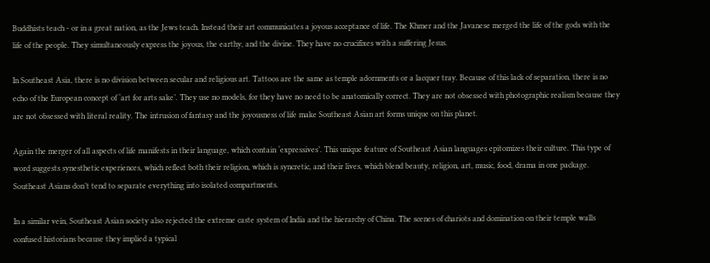Buddhists teach - or in a great nation, as the Jews teach. Instead their art communicates a joyous acceptance of life. The Khmer and the Javanese merged the life of the gods with the life of the people. They simultaneously express the joyous, the earthy, and the divine. They have no crucifixes with a suffering Jesus.

In Southeast Asia, there is no division between secular and religious art. Tattoos are the same as temple adornments or a lacquer tray. Because of this lack of separation, there is no echo of the European concept of ‘art for arts sake’. They use no models, for they have no need to be anatomically correct. They are not obsessed with photographic realism because they are not obsessed with literal reality. The intrusion of fantasy and the joyousness of life make Southeast Asian art forms unique on this planet.

Again the merger of all aspects of life manifests in their language, which contain ‘expressives’. This unique feature of Southeast Asian languages epitomizes their culture. This type of word suggests synesthetic experiences, which reflect both their religion, which is syncretic, and their lives, which blend beauty, religion, art, music, food, drama in one package. Southeast Asians don’t tend to separate everything into isolated compartments.

In a similar vein, Southeast Asian society also rejected the extreme caste system of India and the hierarchy of China. The scenes of chariots and domination on their temple walls confused historians because they implied a typical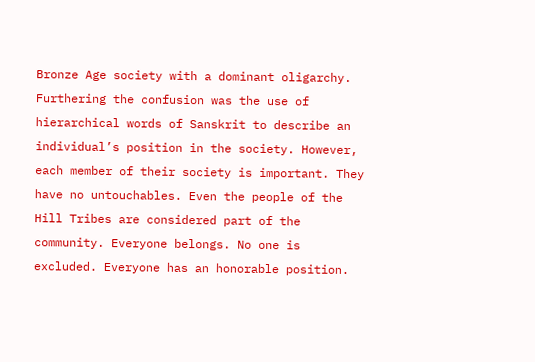Bronze Age society with a dominant oligarchy. Furthering the confusion was the use of hierarchical words of Sanskrit to describe an individual’s position in the society. However, each member of their society is important. They have no untouchables. Even the people of the Hill Tribes are considered part of the community. Everyone belongs. No one is excluded. Everyone has an honorable position.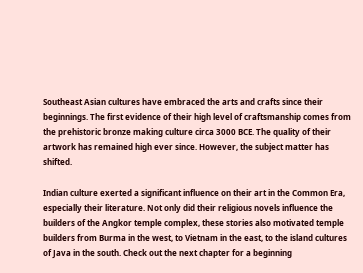Southeast Asian cultures have embraced the arts and crafts since their beginnings. The first evidence of their high level of craftsmanship comes from the prehistoric bronze making culture circa 3000 BCE. The quality of their artwork has remained high ever since. However, the subject matter has shifted.

Indian culture exerted a significant influence on their art in the Common Era, especially their literature. Not only did their religious novels influence the builders of the Angkor temple complex, these stories also motivated temple builders from Burma in the west, to Vietnam in the east, to the island cultures of Java in the south. Check out the next chapter for a beginning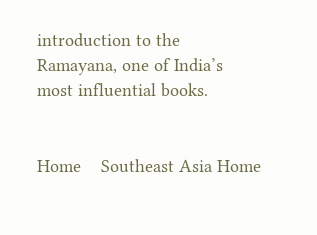introduction to the Ramayana, one of India’s most influential books.


Home    Southeast Asia Home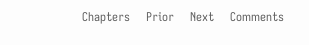Chapters    Prior    Next    Comments